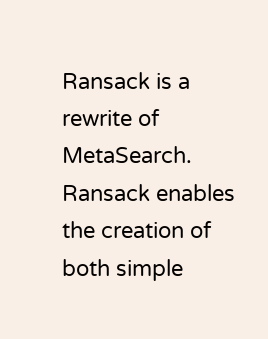Ransack is a rewrite of MetaSearch. Ransack enables the creation of both simple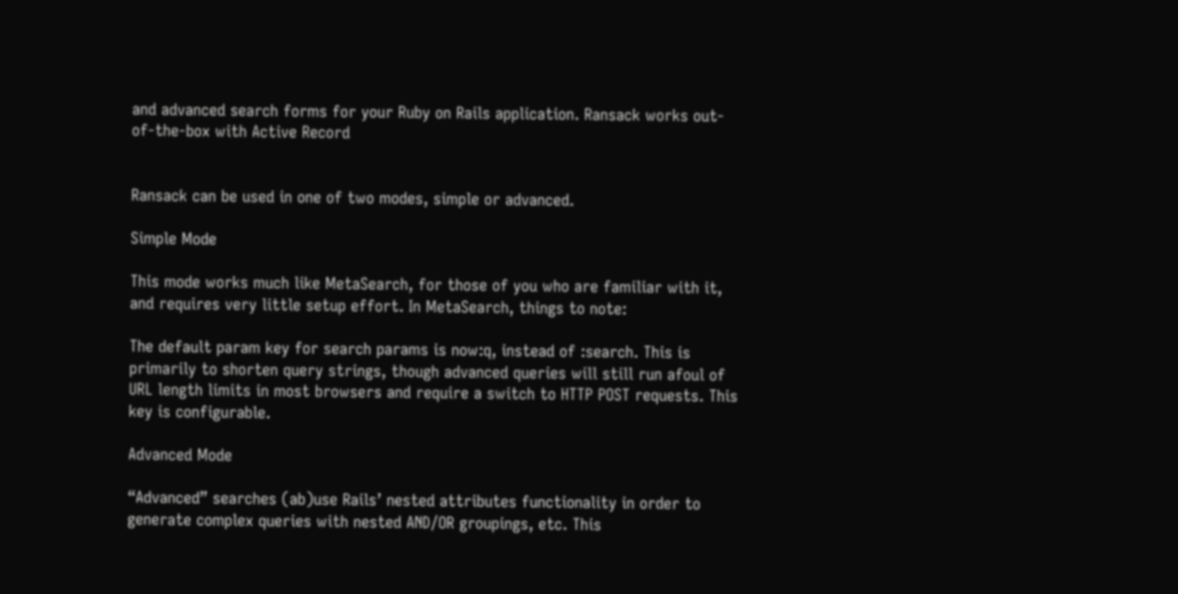and advanced search forms for your Ruby on Rails application. Ransack works out-of-the-box with Active Record


Ransack can be used in one of two modes, simple or advanced.

Simple Mode

This mode works much like MetaSearch, for those of you who are familiar with it, and requires very little setup effort. In MetaSearch, things to note:

The default param key for search params is now:q, instead of :search. This is primarily to shorten query strings, though advanced queries will still run afoul of URL length limits in most browsers and require a switch to HTTP POST requests. This key is configurable.

Advanced Mode

“Advanced” searches (ab)use Rails’ nested attributes functionality in order to generate complex queries with nested AND/OR groupings, etc. This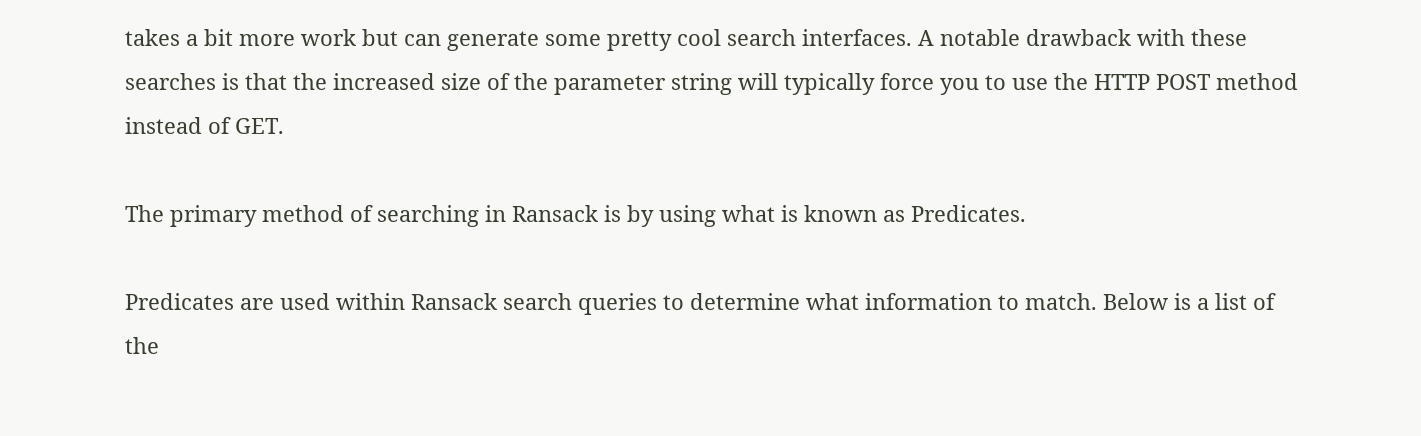takes a bit more work but can generate some pretty cool search interfaces. A notable drawback with these searches is that the increased size of the parameter string will typically force you to use the HTTP POST method instead of GET.

The primary method of searching in Ransack is by using what is known as Predicates.

Predicates are used within Ransack search queries to determine what information to match. Below is a list of the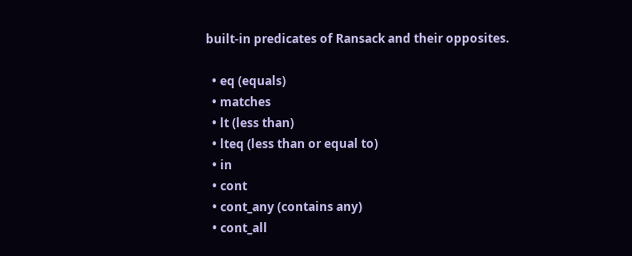built-in predicates of Ransack and their opposites.

  • eq (equals)
  • matches
  • lt (less than)
  • lteq (less than or equal to)
  • in
  • cont
  • cont_any (contains any)
  • cont_all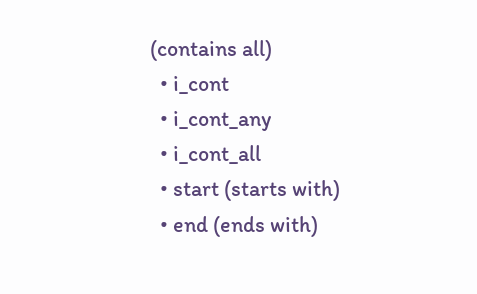(contains all)
  • i_cont
  • i_cont_any
  • i_cont_all
  • start (starts with)
  • end (ends with)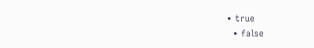• true
  • false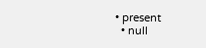• present
  • null